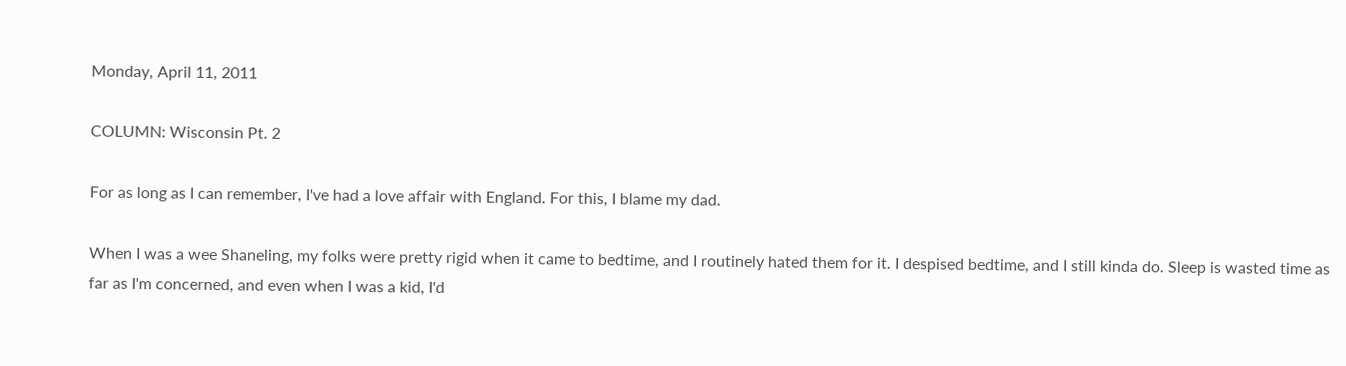Monday, April 11, 2011

COLUMN: Wisconsin Pt. 2

For as long as I can remember, I've had a love affair with England. For this, I blame my dad.

When I was a wee Shaneling, my folks were pretty rigid when it came to bedtime, and I routinely hated them for it. I despised bedtime, and I still kinda do. Sleep is wasted time as far as I'm concerned, and even when I was a kid, I'd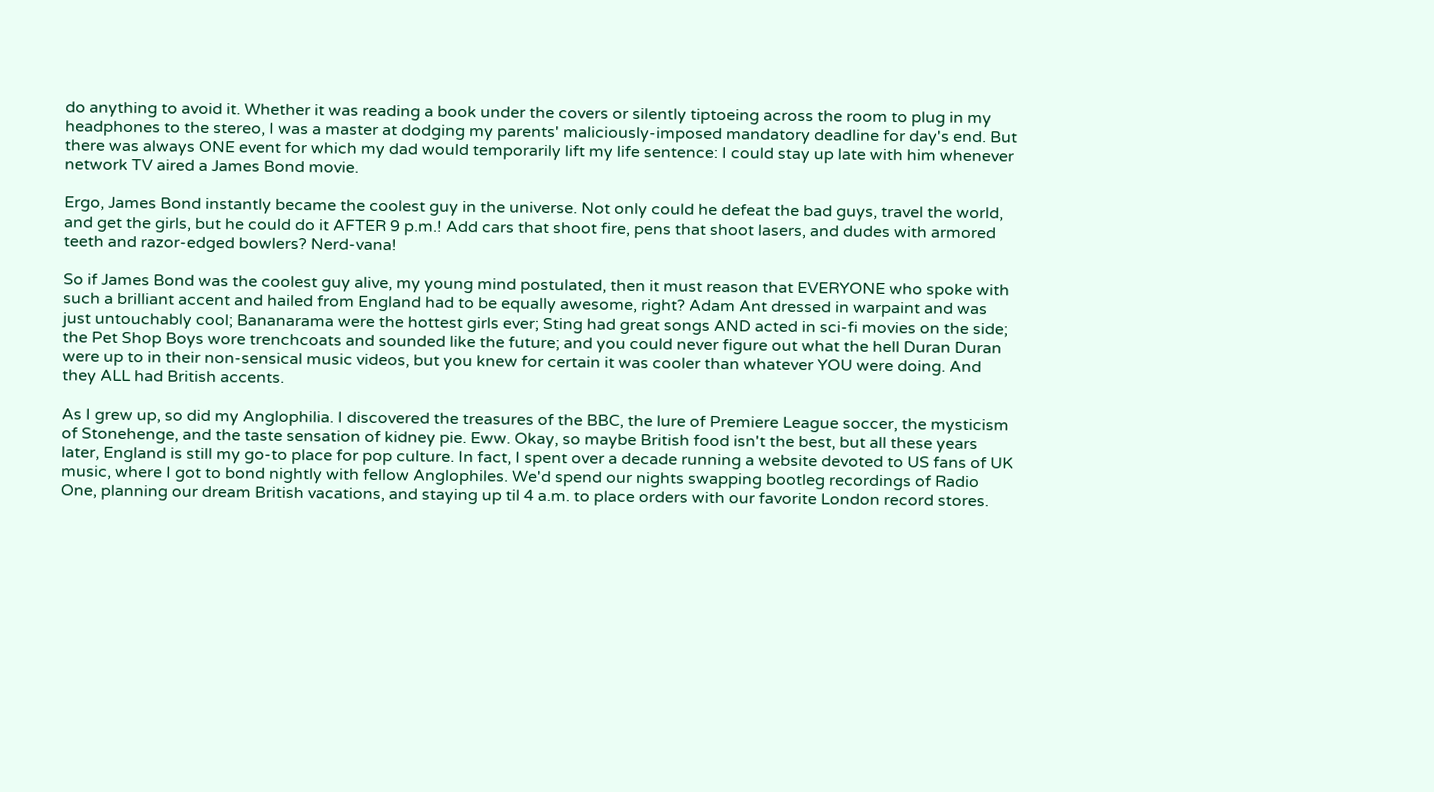do anything to avoid it. Whether it was reading a book under the covers or silently tiptoeing across the room to plug in my headphones to the stereo, I was a master at dodging my parents' maliciously-imposed mandatory deadline for day's end. But there was always ONE event for which my dad would temporarily lift my life sentence: I could stay up late with him whenever network TV aired a James Bond movie.

Ergo, James Bond instantly became the coolest guy in the universe. Not only could he defeat the bad guys, travel the world, and get the girls, but he could do it AFTER 9 p.m.! Add cars that shoot fire, pens that shoot lasers, and dudes with armored teeth and razor-edged bowlers? Nerd-vana!

So if James Bond was the coolest guy alive, my young mind postulated, then it must reason that EVERYONE who spoke with such a brilliant accent and hailed from England had to be equally awesome, right? Adam Ant dressed in warpaint and was just untouchably cool; Bananarama were the hottest girls ever; Sting had great songs AND acted in sci-fi movies on the side; the Pet Shop Boys wore trenchcoats and sounded like the future; and you could never figure out what the hell Duran Duran were up to in their non-sensical music videos, but you knew for certain it was cooler than whatever YOU were doing. And they ALL had British accents.

As I grew up, so did my Anglophilia. I discovered the treasures of the BBC, the lure of Premiere League soccer, the mysticism of Stonehenge, and the taste sensation of kidney pie. Eww. Okay, so maybe British food isn't the best, but all these years later, England is still my go-to place for pop culture. In fact, I spent over a decade running a website devoted to US fans of UK music, where I got to bond nightly with fellow Anglophiles. We'd spend our nights swapping bootleg recordings of Radio One, planning our dream British vacations, and staying up til 4 a.m. to place orders with our favorite London record stores.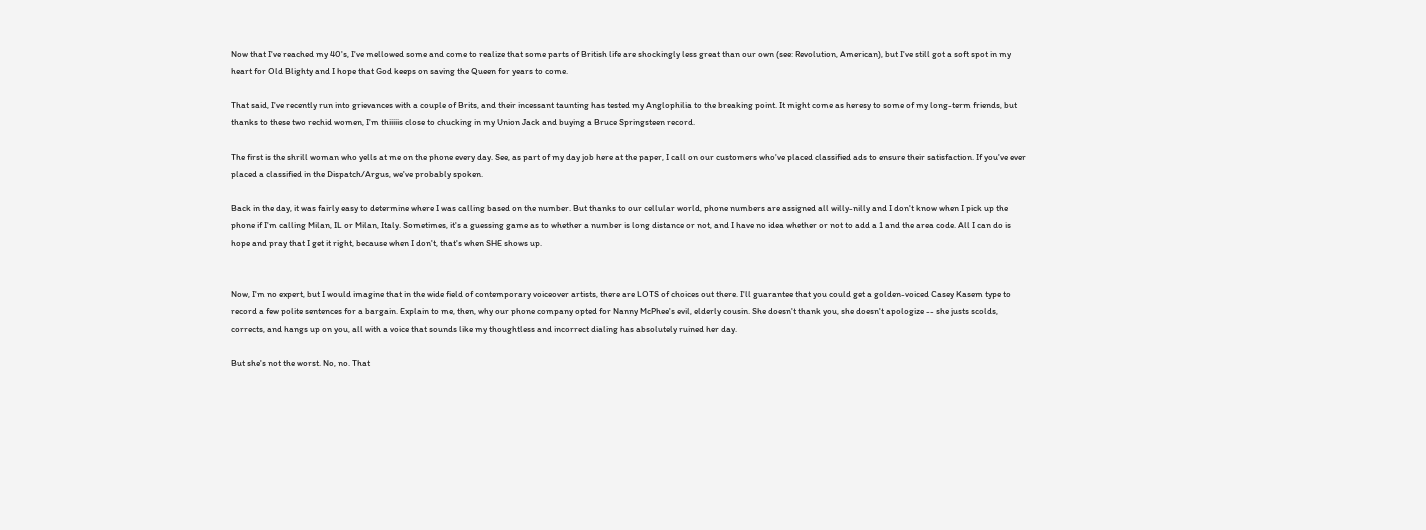Now that I've reached my 40's, I've mellowed some and come to realize that some parts of British life are shockingly less great than our own (see: Revolution, American), but I've still got a soft spot in my heart for Old Blighty and I hope that God keeps on saving the Queen for years to come.

That said, I've recently run into grievances with a couple of Brits, and their incessant taunting has tested my Anglophilia to the breaking point. It might come as heresy to some of my long-term friends, but thanks to these two rechid women, I'm thiiiiis close to chucking in my Union Jack and buying a Bruce Springsteen record.

The first is the shrill woman who yells at me on the phone every day. See, as part of my day job here at the paper, I call on our customers who've placed classified ads to ensure their satisfaction. If you've ever placed a classified in the Dispatch/Argus, we've probably spoken.

Back in the day, it was fairly easy to determine where I was calling based on the number. But thanks to our cellular world, phone numbers are assigned all willy-nilly and I don't know when I pick up the phone if I'm calling Milan, IL or Milan, Italy. Sometimes, it's a guessing game as to whether a number is long distance or not, and I have no idea whether or not to add a 1 and the area code. All I can do is hope and pray that I get it right, because when I don't, that's when SHE shows up.


Now, I'm no expert, but I would imagine that in the wide field of contemporary voiceover artists, there are LOTS of choices out there. I'll guarantee that you could get a golden-voiced Casey Kasem type to record a few polite sentences for a bargain. Explain to me, then, why our phone company opted for Nanny McPhee's evil, elderly cousin. She doesn't thank you, she doesn't apologize -- she justs scolds, corrects, and hangs up on you, all with a voice that sounds like my thoughtless and incorrect dialing has absolutely ruined her day.

But she's not the worst. No, no. That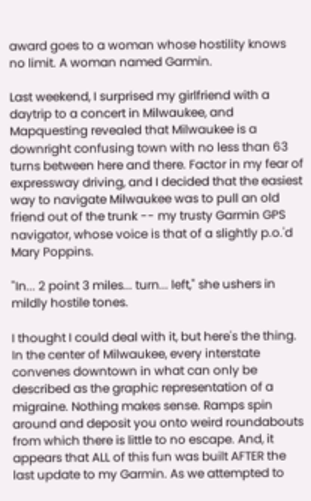award goes to a woman whose hostility knows no limit. A woman named Garmin.

Last weekend, I surprised my girlfriend with a daytrip to a concert in Milwaukee, and Mapquesting revealed that Milwaukee is a downright confusing town with no less than 63 turns between here and there. Factor in my fear of expressway driving, and I decided that the easiest way to navigate Milwaukee was to pull an old friend out of the trunk -- my trusty Garmin GPS navigator, whose voice is that of a slightly p.o.'d Mary Poppins.

"In... 2 point 3 miles... turn... left," she ushers in mildly hostile tones.

I thought I could deal with it, but here's the thing. In the center of Milwaukee, every interstate convenes downtown in what can only be described as the graphic representation of a migraine. Nothing makes sense. Ramps spin around and deposit you onto weird roundabouts from which there is little to no escape. And, it appears that ALL of this fun was built AFTER the last update to my Garmin. As we attempted to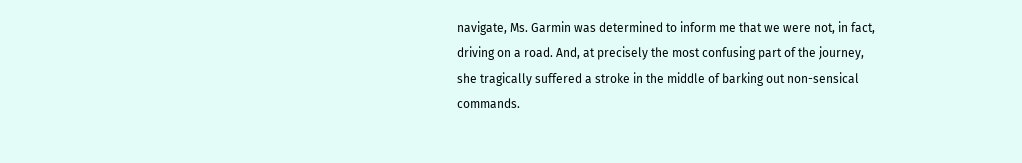navigate, Ms. Garmin was determined to inform me that we were not, in fact, driving on a road. And, at precisely the most confusing part of the journey, she tragically suffered a stroke in the middle of barking out non-sensical commands.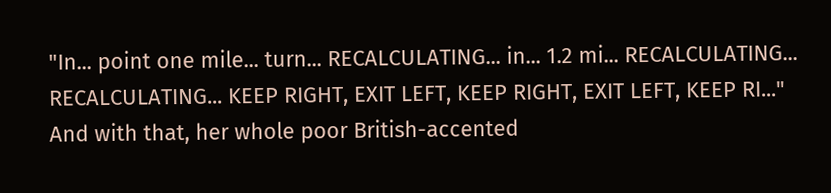"In... point one mile... turn... RECALCULATING... in... 1.2 mi... RECALCULATING... RECALCULATING... KEEP RIGHT, EXIT LEFT, KEEP RIGHT, EXIT LEFT, KEEP RI..." And with that, her whole poor British-accented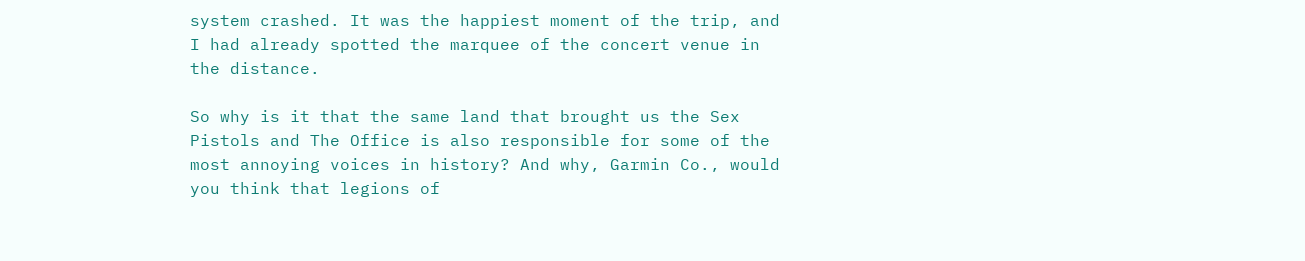system crashed. It was the happiest moment of the trip, and I had already spotted the marquee of the concert venue in the distance.

So why is it that the same land that brought us the Sex Pistols and The Office is also responsible for some of the most annoying voices in history? And why, Garmin Co., would you think that legions of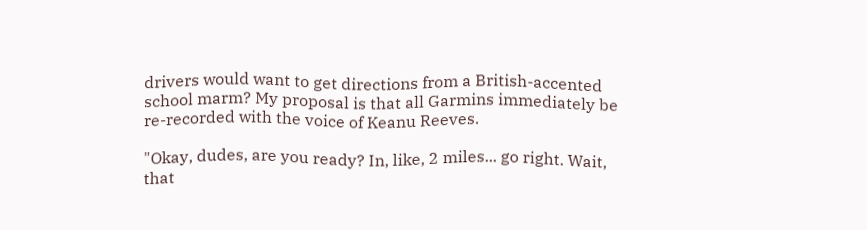drivers would want to get directions from a British-accented school marm? My proposal is that all Garmins immediately be re-recorded with the voice of Keanu Reeves.

"Okay, dudes, are you ready? In, like, 2 miles... go right. Wait, that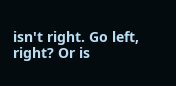isn't right. Go left, right? Or is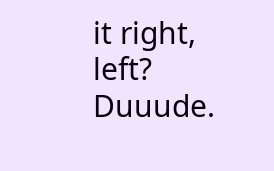it right, left? Duuude.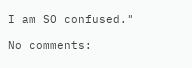I am SO confused."

No comments: